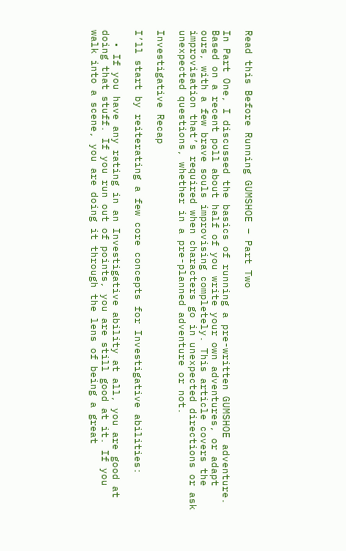Read this Before Running GUMSHOE – Part Two

In Part One, I discussed the basics of running a pre-written GUMSHOE adventure. Based on a recent poll about half of you write your own adventures, or adapt ours, with a few brave souls improvising completely. This article covers the improvisation that’s required when characters go in unexpected directions or ask unexpected questions, whether in a pre-planned adventure or not.

Investigative Recap

I’ll start by reiterating a few core concepts for Investigative abilities:

  • If you have any rating in an Investigative ability at all, you are good at doing that stuff. If you run out of points, you are still good at it. If you walk into a scene, you are doing it through the lens of being a great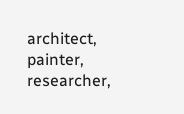architect, painter, researcher,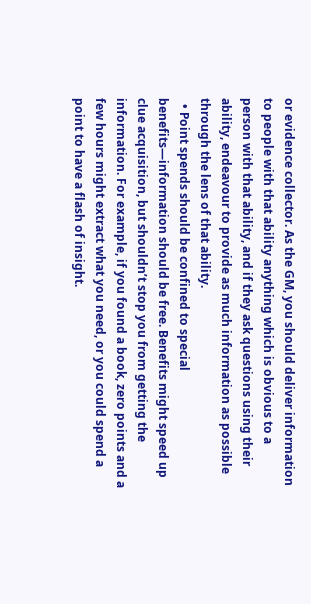or evidence collector. As the GM, you should deliver information to people with that ability anything which is obvious to a person with that ability, and if they ask questions using their ability, endeavour to provide as much information as possible through the lens of that ability.
  • Point spends should be confined to special benefits—information should be free. Benefits might speed up clue acquisition, but shouldn’t stop you from getting the information. For example, if you found a book, zero points and a few hours might extract what you need, or you could spend a point to have a flash of insight.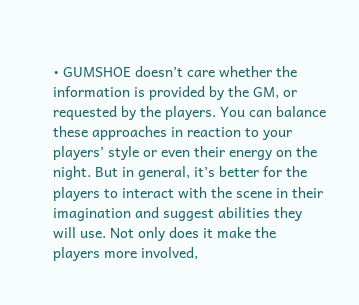• GUMSHOE doesn’t care whether the information is provided by the GM, or requested by the players. You can balance these approaches in reaction to your players’ style or even their energy on the night. But in general, it’s better for the players to interact with the scene in their imagination and suggest abilities they will use. Not only does it make the players more involved,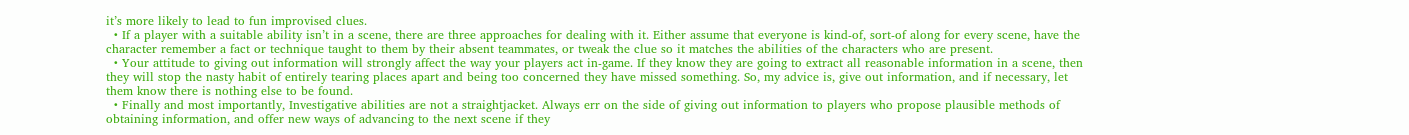it’s more likely to lead to fun improvised clues.
  • If a player with a suitable ability isn’t in a scene, there are three approaches for dealing with it. Either assume that everyone is kind-of, sort-of along for every scene, have the character remember a fact or technique taught to them by their absent teammates, or tweak the clue so it matches the abilities of the characters who are present.
  • Your attitude to giving out information will strongly affect the way your players act in-game. If they know they are going to extract all reasonable information in a scene, then they will stop the nasty habit of entirely tearing places apart and being too concerned they have missed something. So, my advice is, give out information, and if necessary, let them know there is nothing else to be found.
  • Finally and most importantly, Investigative abilities are not a straightjacket. Always err on the side of giving out information to players who propose plausible methods of obtaining information, and offer new ways of advancing to the next scene if they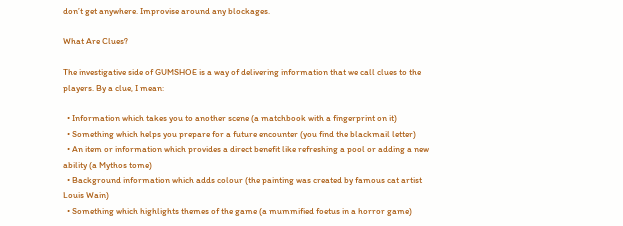don’t get anywhere. Improvise around any blockages.

What Are Clues?

The investigative side of GUMSHOE is a way of delivering information that we call clues to the players. By a clue, I mean:

  • Information which takes you to another scene (a matchbook with a fingerprint on it)
  • Something which helps you prepare for a future encounter (you find the blackmail letter)
  • An item or information which provides a direct benefit like refreshing a pool or adding a new ability (a Mythos tome)
  • Background information which adds colour (the painting was created by famous cat artist Louis Wain)
  • Something which highlights themes of the game (a mummified foetus in a horror game)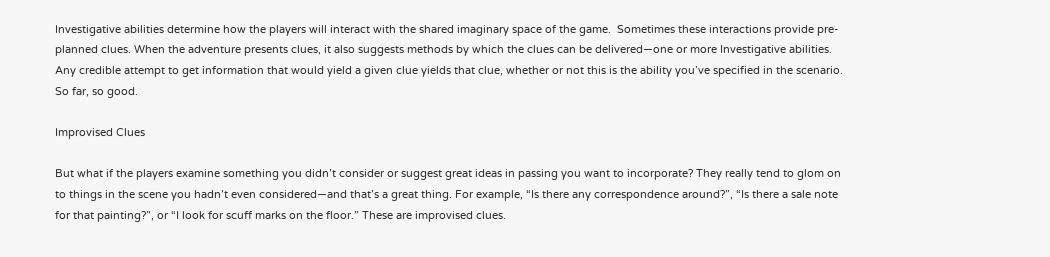Investigative abilities determine how the players will interact with the shared imaginary space of the game.  Sometimes these interactions provide pre-planned clues. When the adventure presents clues, it also suggests methods by which the clues can be delivered—one or more Investigative abilities. Any credible attempt to get information that would yield a given clue yields that clue, whether or not this is the ability you’ve specified in the scenario. So far, so good.

Improvised Clues

But what if the players examine something you didn’t consider or suggest great ideas in passing you want to incorporate? They really tend to glom on to things in the scene you hadn’t even considered—and that’s a great thing. For example, “Is there any correspondence around?”, “Is there a sale note for that painting?”, or “I look for scuff marks on the floor.” These are improvised clues.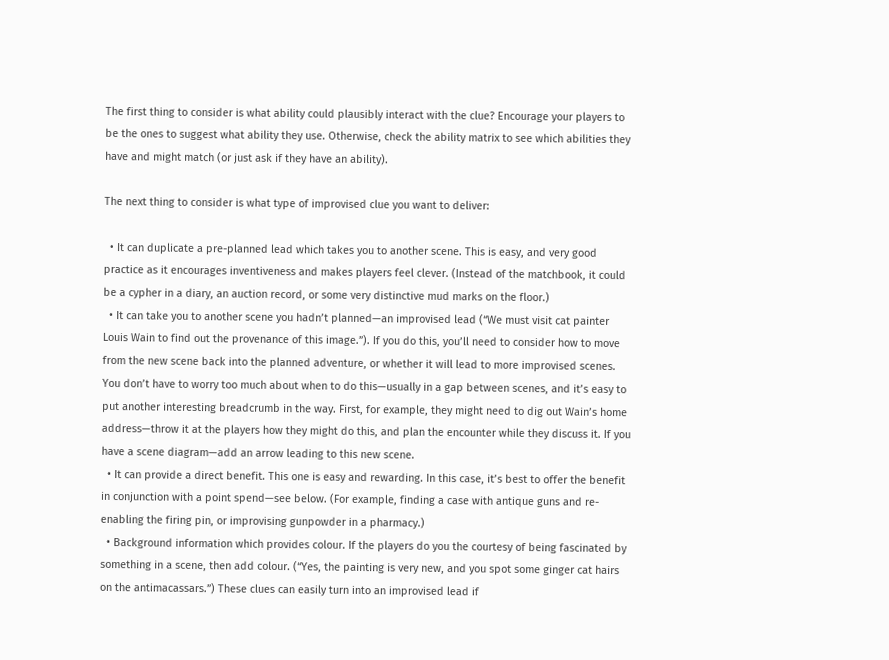The first thing to consider is what ability could plausibly interact with the clue? Encourage your players to be the ones to suggest what ability they use. Otherwise, check the ability matrix to see which abilities they have and might match (or just ask if they have an ability).

The next thing to consider is what type of improvised clue you want to deliver:

  • It can duplicate a pre-planned lead which takes you to another scene. This is easy, and very good practice as it encourages inventiveness and makes players feel clever. (Instead of the matchbook, it could be a cypher in a diary, an auction record, or some very distinctive mud marks on the floor.)
  • It can take you to another scene you hadn’t planned—an improvised lead (“We must visit cat painter Louis Wain to find out the provenance of this image.”). If you do this, you’ll need to consider how to move from the new scene back into the planned adventure, or whether it will lead to more improvised scenes. You don’t have to worry too much about when to do this—usually in a gap between scenes, and it’s easy to put another interesting breadcrumb in the way. First, for example, they might need to dig out Wain’s home address—throw it at the players how they might do this, and plan the encounter while they discuss it. If you have a scene diagram—add an arrow leading to this new scene.
  • It can provide a direct benefit. This one is easy and rewarding. In this case, it’s best to offer the benefit in conjunction with a point spend—see below. (For example, finding a case with antique guns and re-enabling the firing pin, or improvising gunpowder in a pharmacy.)
  • Background information which provides colour. If the players do you the courtesy of being fascinated by something in a scene, then add colour. (“Yes, the painting is very new, and you spot some ginger cat hairs on the antimacassars.”) These clues can easily turn into an improvised lead if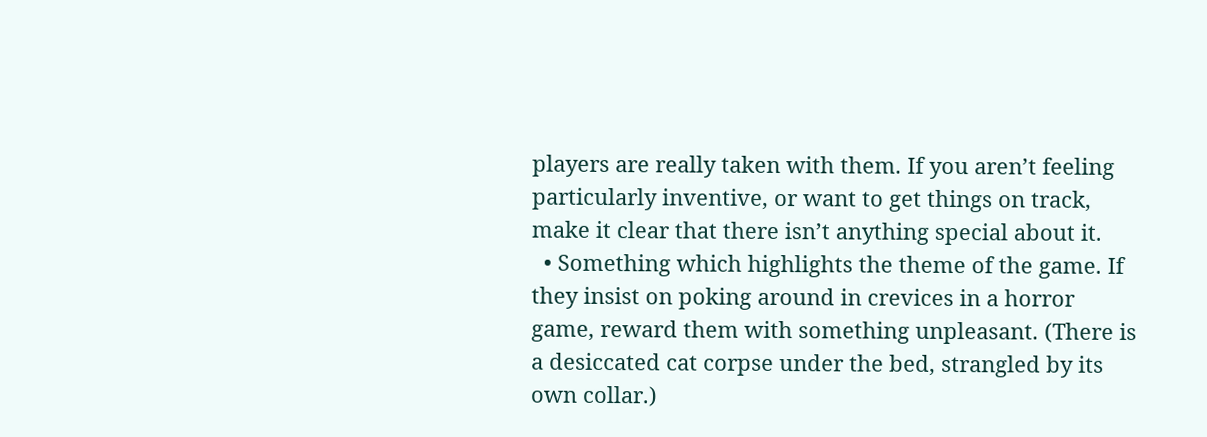players are really taken with them. If you aren’t feeling particularly inventive, or want to get things on track, make it clear that there isn’t anything special about it.
  • Something which highlights the theme of the game. If they insist on poking around in crevices in a horror game, reward them with something unpleasant. (There is a desiccated cat corpse under the bed, strangled by its own collar.)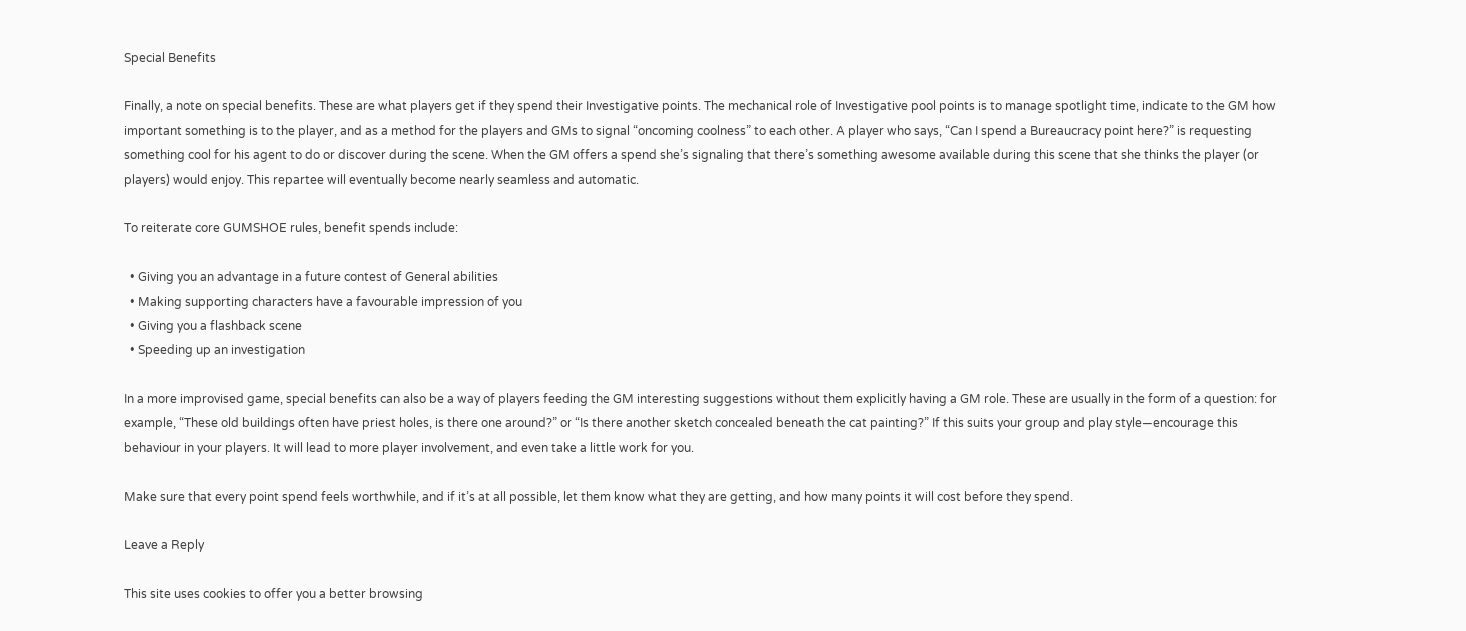Special Benefits

Finally, a note on special benefits. These are what players get if they spend their Investigative points. The mechanical role of Investigative pool points is to manage spotlight time, indicate to the GM how important something is to the player, and as a method for the players and GMs to signal “oncoming coolness” to each other. A player who says, “Can I spend a Bureaucracy point here?” is requesting something cool for his agent to do or discover during the scene. When the GM offers a spend she’s signaling that there’s something awesome available during this scene that she thinks the player (or players) would enjoy. This repartee will eventually become nearly seamless and automatic.

To reiterate core GUMSHOE rules, benefit spends include:

  • Giving you an advantage in a future contest of General abilities
  • Making supporting characters have a favourable impression of you
  • Giving you a flashback scene
  • Speeding up an investigation

In a more improvised game, special benefits can also be a way of players feeding the GM interesting suggestions without them explicitly having a GM role. These are usually in the form of a question: for example, “These old buildings often have priest holes, is there one around?” or “Is there another sketch concealed beneath the cat painting?” If this suits your group and play style—encourage this behaviour in your players. It will lead to more player involvement, and even take a little work for you.

Make sure that every point spend feels worthwhile, and if it’s at all possible, let them know what they are getting, and how many points it will cost before they spend.

Leave a Reply

This site uses cookies to offer you a better browsing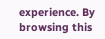experience. By browsing this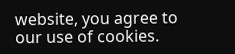website, you agree to our use of cookies.